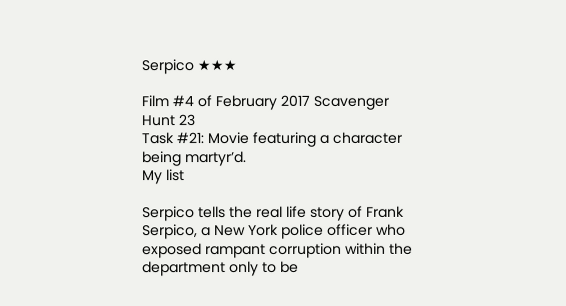Serpico ★★★

Film #4 of February 2017 Scavenger Hunt 23
Task #21: Movie featuring a character being martyr’d.
My list

Serpico tells the real life story of Frank Serpico, a New York police officer who exposed rampant corruption within the department only to be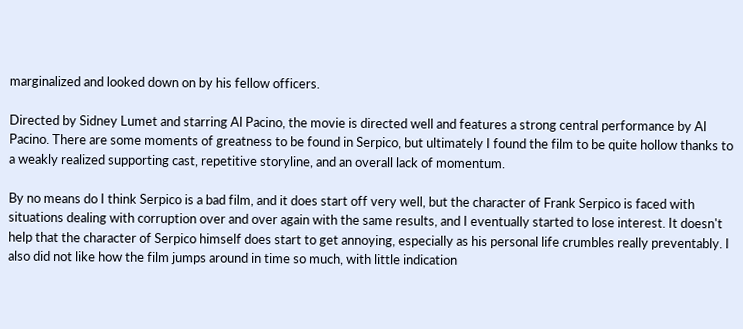marginalized and looked down on by his fellow officers.

Directed by Sidney Lumet and starring Al Pacino, the movie is directed well and features a strong central performance by Al Pacino. There are some moments of greatness to be found in Serpico, but ultimately I found the film to be quite hollow thanks to a weakly realized supporting cast, repetitive storyline, and an overall lack of momentum.

By no means do I think Serpico is a bad film, and it does start off very well, but the character of Frank Serpico is faced with situations dealing with corruption over and over again with the same results, and I eventually started to lose interest. It doesn't help that the character of Serpico himself does start to get annoying, especially as his personal life crumbles really preventably. I also did not like how the film jumps around in time so much, with little indication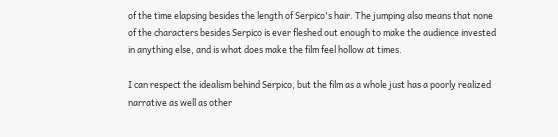of the time elapsing besides the length of Serpico's hair. The jumping also means that none of the characters besides Serpico is ever fleshed out enough to make the audience invested in anything else, and is what does make the film feel hollow at times.

I can respect the idealism behind Serpico, but the film as a whole just has a poorly realized narrative as well as other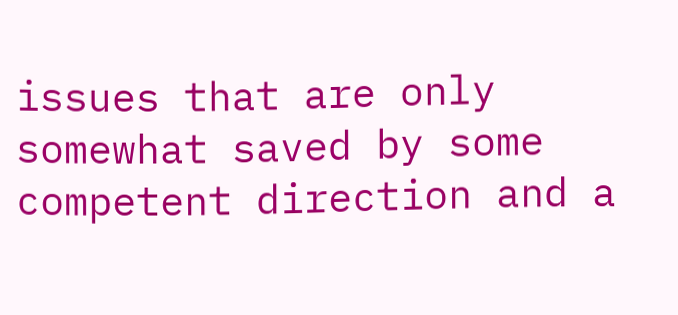issues that are only somewhat saved by some competent direction and a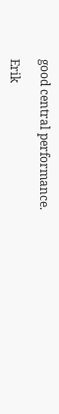good central performance.

Erik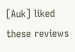[Auk] liked these reviews